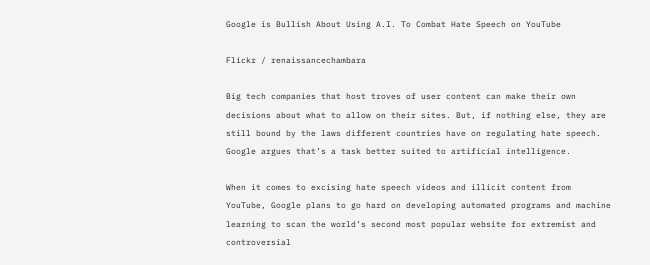Google is Bullish About Using A.I. To Combat Hate Speech on YouTube

Flickr / renaissancechambara

Big tech companies that host troves of user content can make their own decisions about what to allow on their sites. But, if nothing else, they are still bound by the laws different countries have on regulating hate speech. Google argues that’s a task better suited to artificial intelligence.

When it comes to excising hate speech videos and illicit content from YouTube, Google plans to go hard on developing automated programs and machine learning to scan the world’s second most popular website for extremist and controversial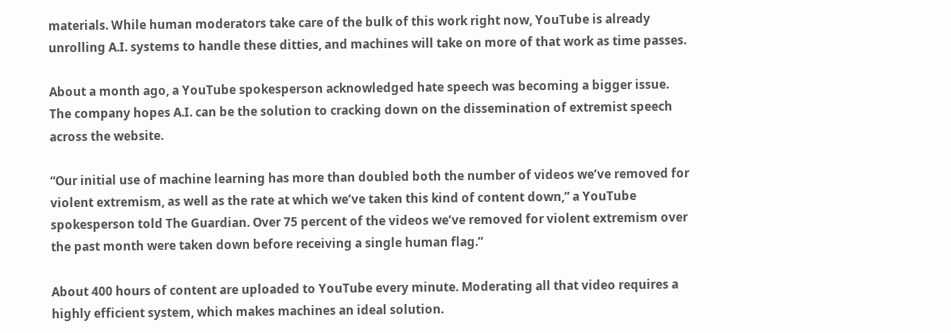materials. While human moderators take care of the bulk of this work right now, YouTube is already unrolling A.I. systems to handle these ditties, and machines will take on more of that work as time passes.

About a month ago, a YouTube spokesperson acknowledged hate speech was becoming a bigger issue. The company hopes A.I. can be the solution to cracking down on the dissemination of extremist speech across the website.

“Our initial use of machine learning has more than doubled both the number of videos we’ve removed for violent extremism, as well as the rate at which we’ve taken this kind of content down,” a YouTube spokesperson told The Guardian. Over 75 percent of the videos we’ve removed for violent extremism over the past month were taken down before receiving a single human flag.”

About 400 hours of content are uploaded to YouTube every minute. Moderating all that video requires a highly efficient system, which makes machines an ideal solution.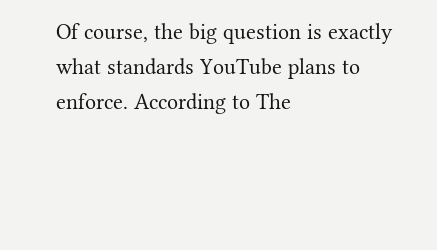Of course, the big question is exactly what standards YouTube plans to enforce. According to The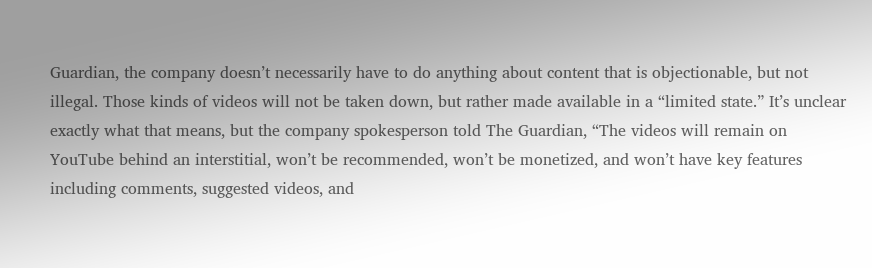Guardian, the company doesn’t necessarily have to do anything about content that is objectionable, but not illegal. Those kinds of videos will not be taken down, but rather made available in a “limited state.” It’s unclear exactly what that means, but the company spokesperson told The Guardian, “The videos will remain on YouTube behind an interstitial, won’t be recommended, won’t be monetized, and won’t have key features including comments, suggested videos, and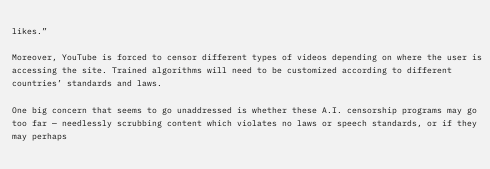likes.”

Moreover, YouTube is forced to censor different types of videos depending on where the user is accessing the site. Trained algorithms will need to be customized according to different countries’ standards and laws.

One big concern that seems to go unaddressed is whether these A.I. censorship programs may go too far — needlessly scrubbing content which violates no laws or speech standards, or if they may perhaps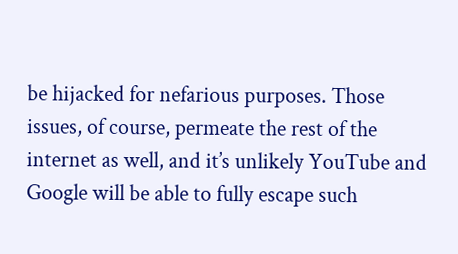be hijacked for nefarious purposes. Those issues, of course, permeate the rest of the internet as well, and it’s unlikely YouTube and Google will be able to fully escape such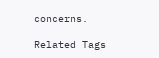concerns.

Related Tags